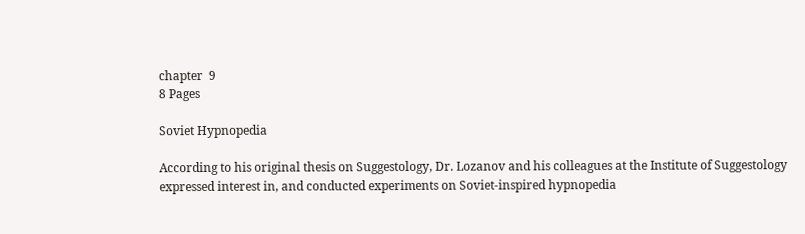chapter  9
8 Pages

Soviet Hypnopedia

According to his original thesis on Suggestology, Dr. Lozanov and his colleagues at the Institute of Suggestology expressed interest in, and conducted experiments on Soviet-inspired hypnopedia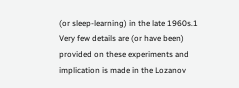(or sleep-learning) in the late 1960s.1 Very few details are (or have been) provided on these experiments and implication is made in the Lozanov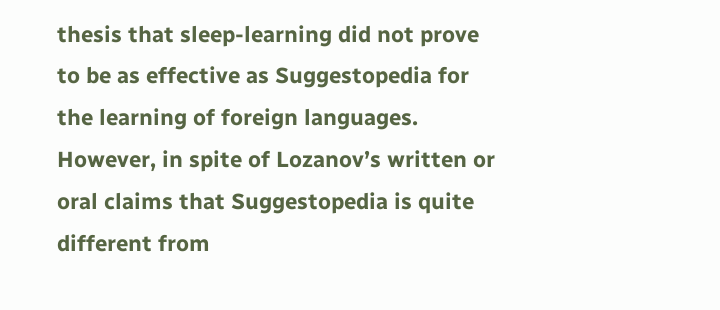thesis that sleep-learning did not prove to be as effective as Suggestopedia for the learning of foreign languages. However, in spite of Lozanov’s written or oral claims that Suggestopedia is quite different from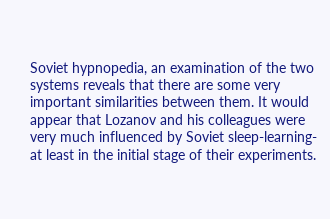Soviet hypnopedia, an examination of the two systems reveals that there are some very important similarities between them. It would appear that Lozanov and his colleagues were very much influenced by Soviet sleep-learning-at least in the initial stage of their experiments.